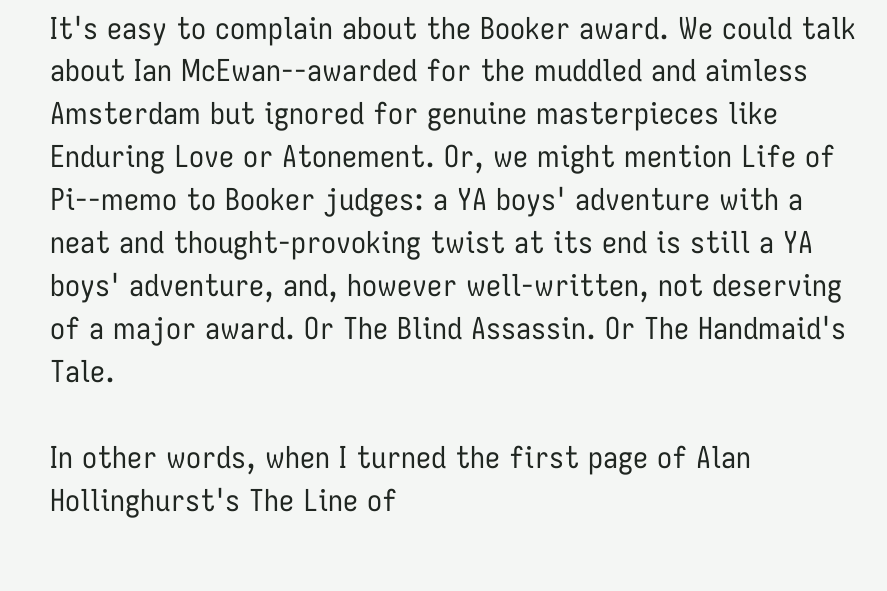It's easy to complain about the Booker award. We could talk about Ian McEwan--awarded for the muddled and aimless Amsterdam but ignored for genuine masterpieces like Enduring Love or Atonement. Or, we might mention Life of Pi--memo to Booker judges: a YA boys' adventure with a neat and thought-provoking twist at its end is still a YA boys' adventure, and, however well-written, not deserving of a major award. Or The Blind Assassin. Or The Handmaid's Tale.

In other words, when I turned the first page of Alan Hollinghurst's The Line of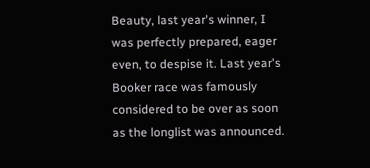Beauty, last year's winner, I was perfectly prepared, eager even, to despise it. Last year's Booker race was famously considered to be over as soon as the longlist was announced.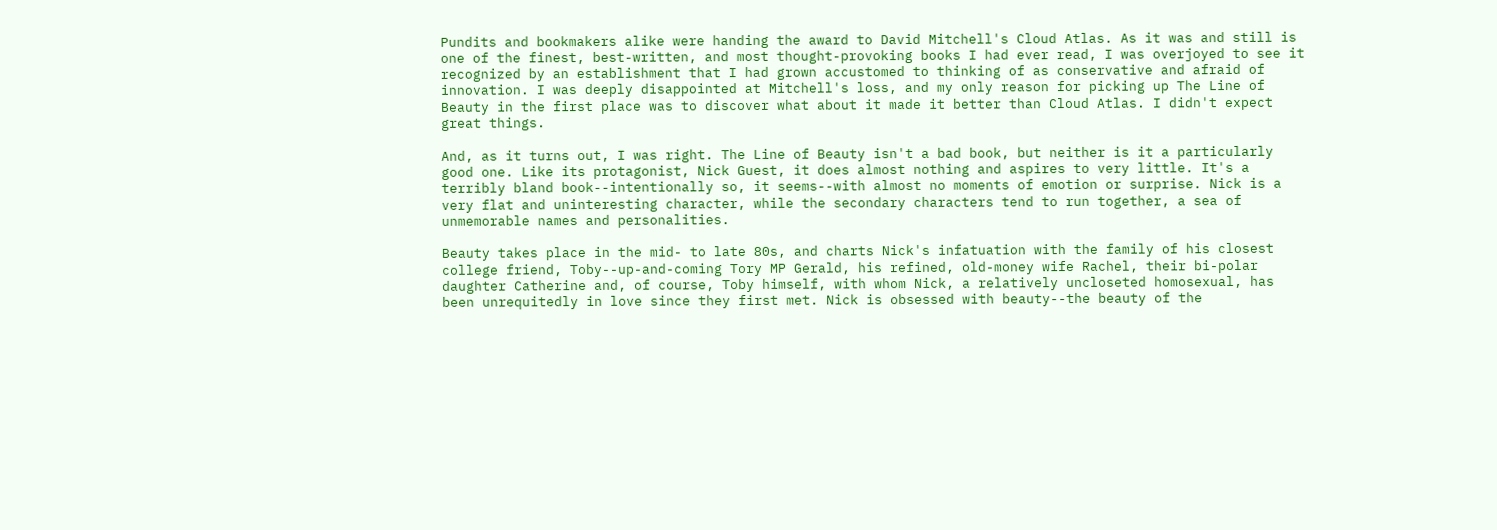Pundits and bookmakers alike were handing the award to David Mitchell's Cloud Atlas. As it was and still is one of the finest, best-written, and most thought-provoking books I had ever read, I was overjoyed to see it recognized by an establishment that I had grown accustomed to thinking of as conservative and afraid of innovation. I was deeply disappointed at Mitchell's loss, and my only reason for picking up The Line of Beauty in the first place was to discover what about it made it better than Cloud Atlas. I didn't expect great things.

And, as it turns out, I was right. The Line of Beauty isn't a bad book, but neither is it a particularly good one. Like its protagonist, Nick Guest, it does almost nothing and aspires to very little. It's a terribly bland book--intentionally so, it seems--with almost no moments of emotion or surprise. Nick is a very flat and uninteresting character, while the secondary characters tend to run together, a sea of unmemorable names and personalities.

Beauty takes place in the mid- to late 80s, and charts Nick's infatuation with the family of his closest college friend, Toby--up-and-coming Tory MP Gerald, his refined, old-money wife Rachel, their bi-polar daughter Catherine and, of course, Toby himself, with whom Nick, a relatively uncloseted homosexual, has been unrequitedly in love since they first met. Nick is obsessed with beauty--the beauty of the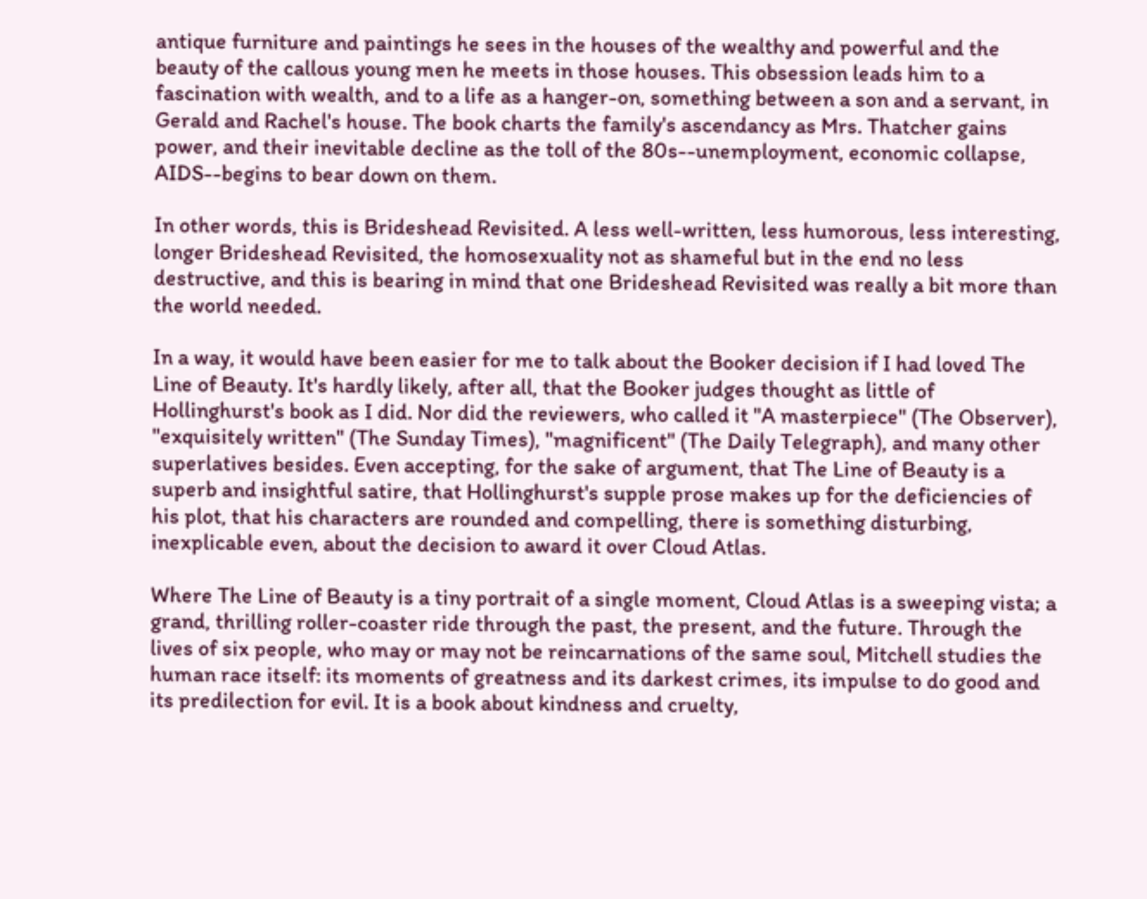antique furniture and paintings he sees in the houses of the wealthy and powerful and the beauty of the callous young men he meets in those houses. This obsession leads him to a fascination with wealth, and to a life as a hanger-on, something between a son and a servant, in Gerald and Rachel's house. The book charts the family's ascendancy as Mrs. Thatcher gains power, and their inevitable decline as the toll of the 80s--unemployment, economic collapse, AIDS--begins to bear down on them.

In other words, this is Brideshead Revisited. A less well-written, less humorous, less interesting, longer Brideshead Revisited, the homosexuality not as shameful but in the end no less destructive, and this is bearing in mind that one Brideshead Revisited was really a bit more than the world needed.

In a way, it would have been easier for me to talk about the Booker decision if I had loved The Line of Beauty. It's hardly likely, after all, that the Booker judges thought as little of Hollinghurst's book as I did. Nor did the reviewers, who called it "A masterpiece" (The Observer), "exquisitely written" (The Sunday Times), "magnificent" (The Daily Telegraph), and many other superlatives besides. Even accepting, for the sake of argument, that The Line of Beauty is a superb and insightful satire, that Hollinghurst's supple prose makes up for the deficiencies of his plot, that his characters are rounded and compelling, there is something disturbing, inexplicable even, about the decision to award it over Cloud Atlas.

Where The Line of Beauty is a tiny portrait of a single moment, Cloud Atlas is a sweeping vista; a grand, thrilling roller-coaster ride through the past, the present, and the future. Through the lives of six people, who may or may not be reincarnations of the same soul, Mitchell studies the human race itself: its moments of greatness and its darkest crimes, its impulse to do good and its predilection for evil. It is a book about kindness and cruelty,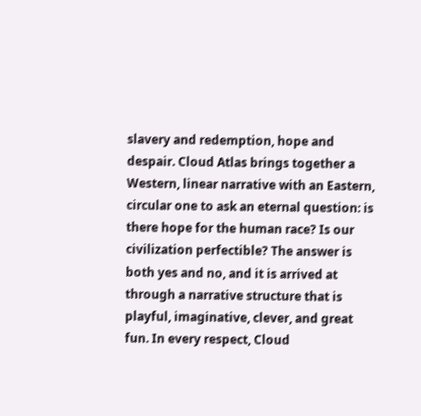slavery and redemption, hope and despair. Cloud Atlas brings together a Western, linear narrative with an Eastern, circular one to ask an eternal question: is there hope for the human race? Is our civilization perfectible? The answer is both yes and no, and it is arrived at through a narrative structure that is playful, imaginative, clever, and great fun. In every respect, Cloud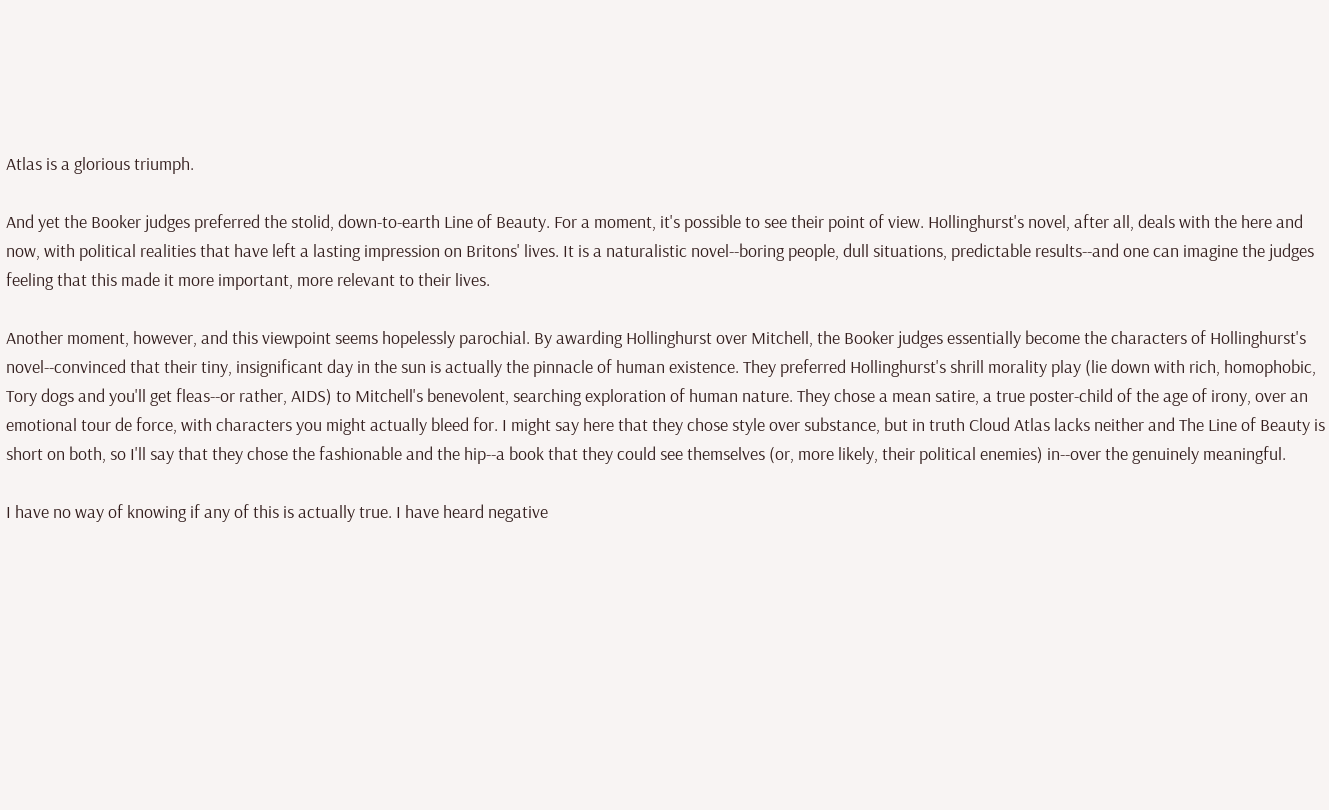Atlas is a glorious triumph.

And yet the Booker judges preferred the stolid, down-to-earth Line of Beauty. For a moment, it's possible to see their point of view. Hollinghurst's novel, after all, deals with the here and now, with political realities that have left a lasting impression on Britons' lives. It is a naturalistic novel--boring people, dull situations, predictable results--and one can imagine the judges feeling that this made it more important, more relevant to their lives.

Another moment, however, and this viewpoint seems hopelessly parochial. By awarding Hollinghurst over Mitchell, the Booker judges essentially become the characters of Hollinghurst's novel--convinced that their tiny, insignificant day in the sun is actually the pinnacle of human existence. They preferred Hollinghurst's shrill morality play (lie down with rich, homophobic, Tory dogs and you'll get fleas--or rather, AIDS) to Mitchell's benevolent, searching exploration of human nature. They chose a mean satire, a true poster-child of the age of irony, over an emotional tour de force, with characters you might actually bleed for. I might say here that they chose style over substance, but in truth Cloud Atlas lacks neither and The Line of Beauty is short on both, so I'll say that they chose the fashionable and the hip--a book that they could see themselves (or, more likely, their political enemies) in--over the genuinely meaningful.

I have no way of knowing if any of this is actually true. I have heard negative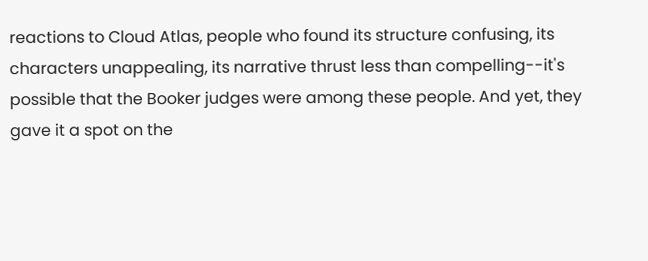reactions to Cloud Atlas, people who found its structure confusing, its characters unappealing, its narrative thrust less than compelling--it's possible that the Booker judges were among these people. And yet, they gave it a spot on the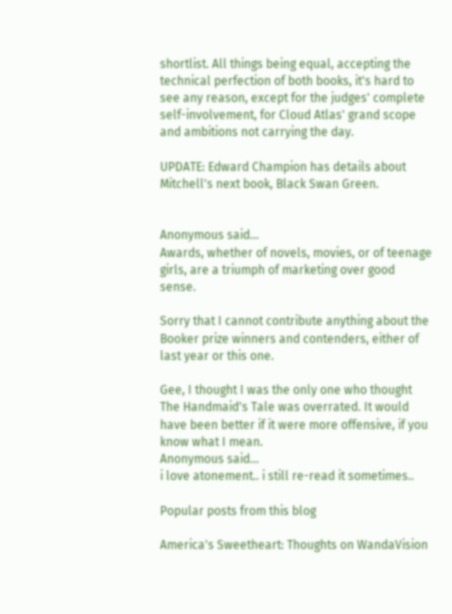shortlist. All things being equal, accepting the technical perfection of both books, it's hard to see any reason, except for the judges' complete self-involvement, for Cloud Atlas' grand scope and ambitions not carrying the day.

UPDATE: Edward Champion has details about Mitchell's next book, Black Swan Green.


Anonymous said…
Awards, whether of novels, movies, or of teenage girls, are a triumph of marketing over good sense.

Sorry that I cannot contribute anything about the Booker prize winners and contenders, either of last year or this one.

Gee, I thought I was the only one who thought The Handmaid's Tale was overrated. It would have been better if it were more offensive, if you know what I mean.
Anonymous said…
i love atonement.. i still re-read it sometimes..

Popular posts from this blog

America's Sweetheart: Thoughts on WandaVision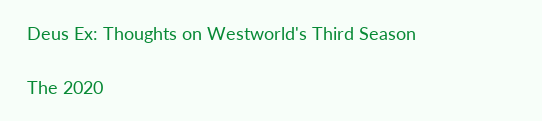Deus Ex: Thoughts on Westworld's Third Season

The 2020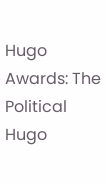Hugo Awards: The Political Hugo